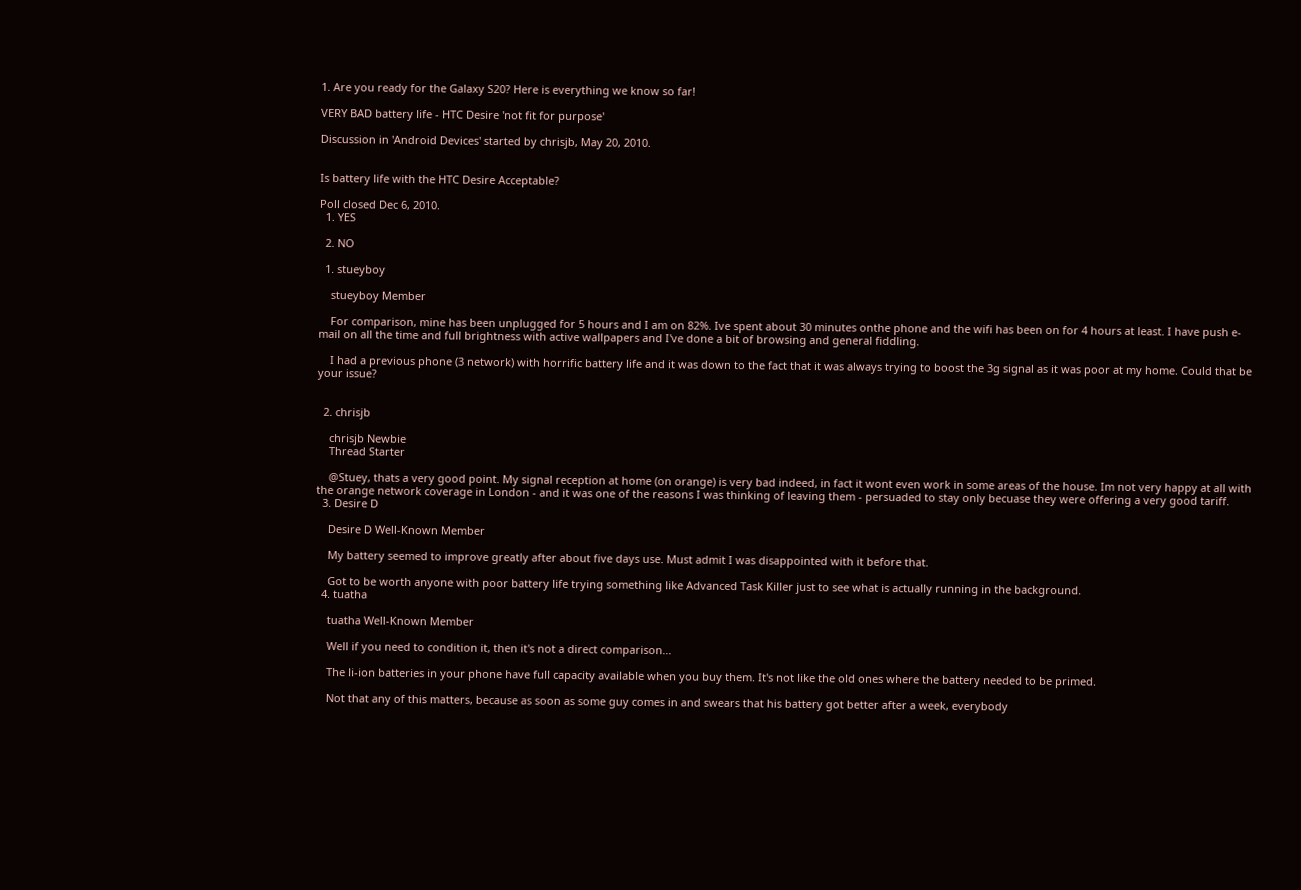1. Are you ready for the Galaxy S20? Here is everything we know so far!

VERY BAD battery life - HTC Desire 'not fit for purpose'

Discussion in 'Android Devices' started by chrisjb, May 20, 2010.


Is battery life with the HTC Desire Acceptable?

Poll closed Dec 6, 2010.
  1. YES

  2. NO

  1. stueyboy

    stueyboy Member

    For comparison, mine has been unplugged for 5 hours and I am on 82%. Ive spent about 30 minutes onthe phone and the wifi has been on for 4 hours at least. I have push e-mail on all the time and full brightness with active wallpapers and I've done a bit of browsing and general fiddling.

    I had a previous phone (3 network) with horrific battery life and it was down to the fact that it was always trying to boost the 3g signal as it was poor at my home. Could that be your issue?


  2. chrisjb

    chrisjb Newbie
    Thread Starter

    @Stuey, thats a very good point. My signal reception at home (on orange) is very bad indeed, in fact it wont even work in some areas of the house. Im not very happy at all with the orange network coverage in London - and it was one of the reasons I was thinking of leaving them - persuaded to stay only becuase they were offering a very good tariff.
  3. Desire D

    Desire D Well-Known Member

    My battery seemed to improve greatly after about five days use. Must admit I was disappointed with it before that.

    Got to be worth anyone with poor battery life trying something like Advanced Task Killer just to see what is actually running in the background.
  4. tuatha

    tuatha Well-Known Member

    Well if you need to condition it, then it's not a direct comparison...

    The li-ion batteries in your phone have full capacity available when you buy them. It's not like the old ones where the battery needed to be primed.

    Not that any of this matters, because as soon as some guy comes in and swears that his battery got better after a week, everybody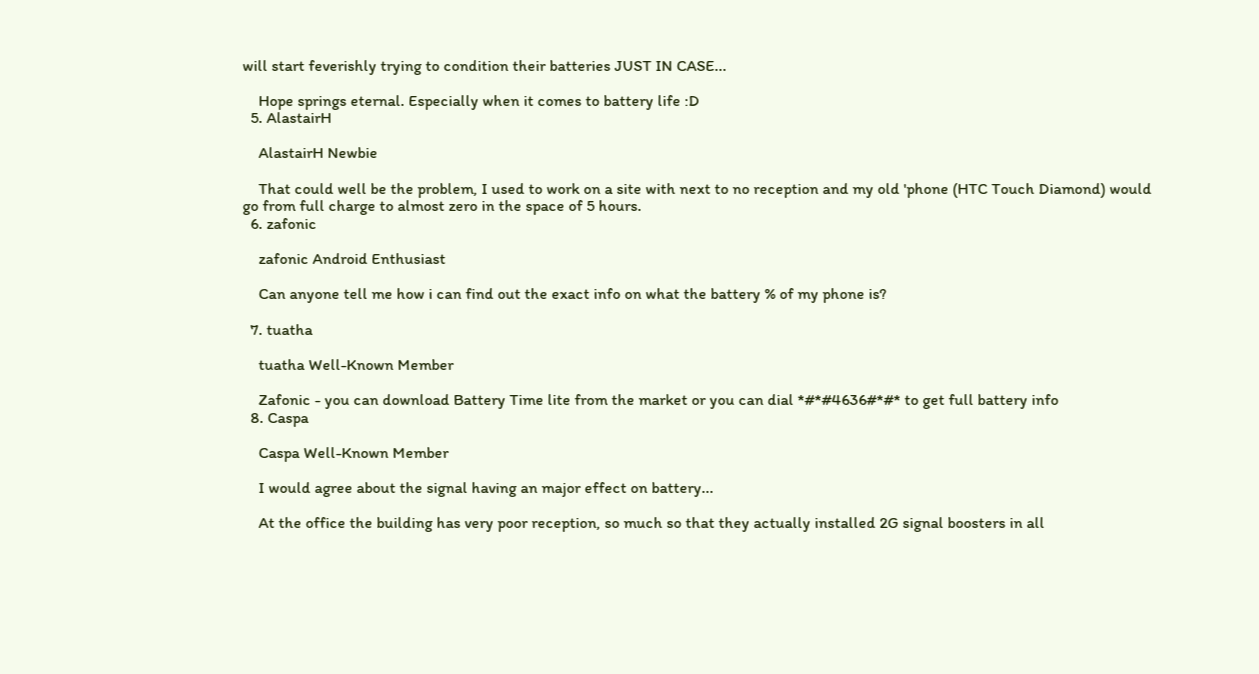will start feverishly trying to condition their batteries JUST IN CASE...

    Hope springs eternal. Especially when it comes to battery life :D
  5. AlastairH

    AlastairH Newbie

    That could well be the problem, I used to work on a site with next to no reception and my old 'phone (HTC Touch Diamond) would go from full charge to almost zero in the space of 5 hours.
  6. zafonic

    zafonic Android Enthusiast

    Can anyone tell me how i can find out the exact info on what the battery % of my phone is?

  7. tuatha

    tuatha Well-Known Member

    Zafonic - you can download Battery Time lite from the market or you can dial *#*#4636#*#* to get full battery info
  8. Caspa

    Caspa Well-Known Member

    I would agree about the signal having an major effect on battery...

    At the office the building has very poor reception, so much so that they actually installed 2G signal boosters in all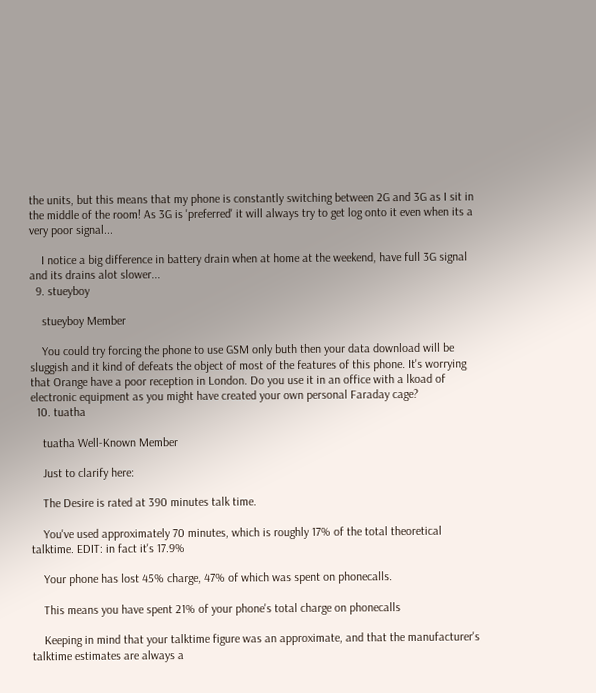the units, but this means that my phone is constantly switching between 2G and 3G as I sit in the middle of the room! As 3G is 'preferred' it will always try to get log onto it even when its a very poor signal...

    I notice a big difference in battery drain when at home at the weekend, have full 3G signal and its drains alot slower...
  9. stueyboy

    stueyboy Member

    You could try forcing the phone to use GSM only buth then your data download will be sluggish and it kind of defeats the object of most of the features of this phone. It's worrying that Orange have a poor reception in London. Do you use it in an office with a lkoad of electronic equipment as you might have created your own personal Faraday cage?
  10. tuatha

    tuatha Well-Known Member

    Just to clarify here:

    The Desire is rated at 390 minutes talk time.

    You've used approximately 70 minutes, which is roughly 17% of the total theoretical talktime. EDIT: in fact it's 17.9%

    Your phone has lost 45% charge, 47% of which was spent on phonecalls.

    This means you have spent 21% of your phone's total charge on phonecalls

    Keeping in mind that your talktime figure was an approximate, and that the manufacturer's talktime estimates are always a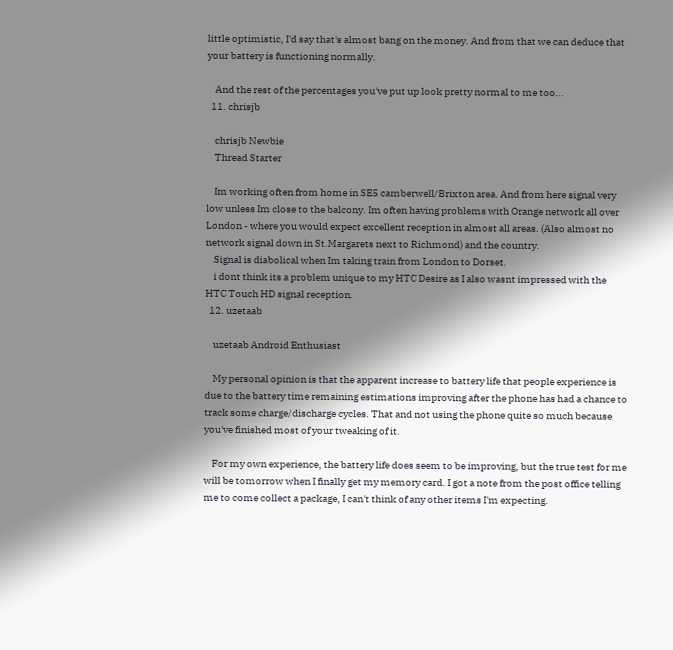little optimistic, I'd say that's almost bang on the money. And from that we can deduce that your battery is functioning normally.

    And the rest of the percentages you've put up look pretty normal to me too...
  11. chrisjb

    chrisjb Newbie
    Thread Starter

    Im working often from home in SE5 camberwell/Brixton area. And from here signal very low unless Im close to the balcony. Im often having problems with Orange network all over London - where you would expect excellent reception in almost all areas. (Also almost no network signal down in St.Margarets next to Richmond) and the country.
    Signal is diabolical when Im taking train from London to Dorset.
    i dont think its a problem unique to my HTC Desire as I also wasnt impressed with the HTC Touch HD signal reception.
  12. uzetaab

    uzetaab Android Enthusiast

    My personal opinion is that the apparent increase to battery life that people experience is due to the battery time remaining estimations improving after the phone has had a chance to track some charge/discharge cycles. That and not using the phone quite so much because you've finished most of your tweaking of it.

    For my own experience, the battery life does seem to be improving, but the true test for me will be tomorrow when I finally get my memory card. I got a note from the post office telling me to come collect a package, I can't think of any other items I'm expecting.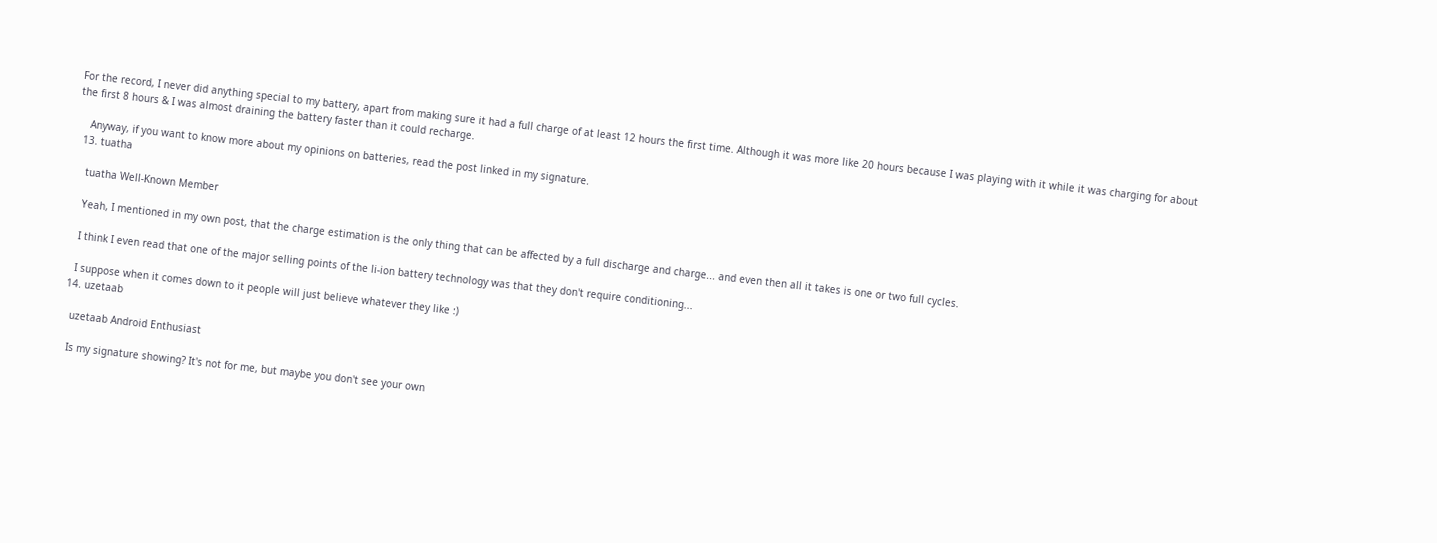For the record, I never did anything special to my battery, apart from making sure it had a full charge of at least 12 hours the first time. Although it was more like 20 hours because I was playing with it while it was charging for about the first 8 hours & I was almost draining the battery faster than it could recharge.

    Anyway, if you want to know more about my opinions on batteries, read the post linked in my signature.
  13. tuatha

    tuatha Well-Known Member

    Yeah, I mentioned in my own post, that the charge estimation is the only thing that can be affected by a full discharge and charge... and even then all it takes is one or two full cycles.

    I think I even read that one of the major selling points of the li-ion battery technology was that they don't require conditioning...

    I suppose when it comes down to it people will just believe whatever they like :)
  14. uzetaab

    uzetaab Android Enthusiast

    Is my signature showing? It's not for me, but maybe you don't see your own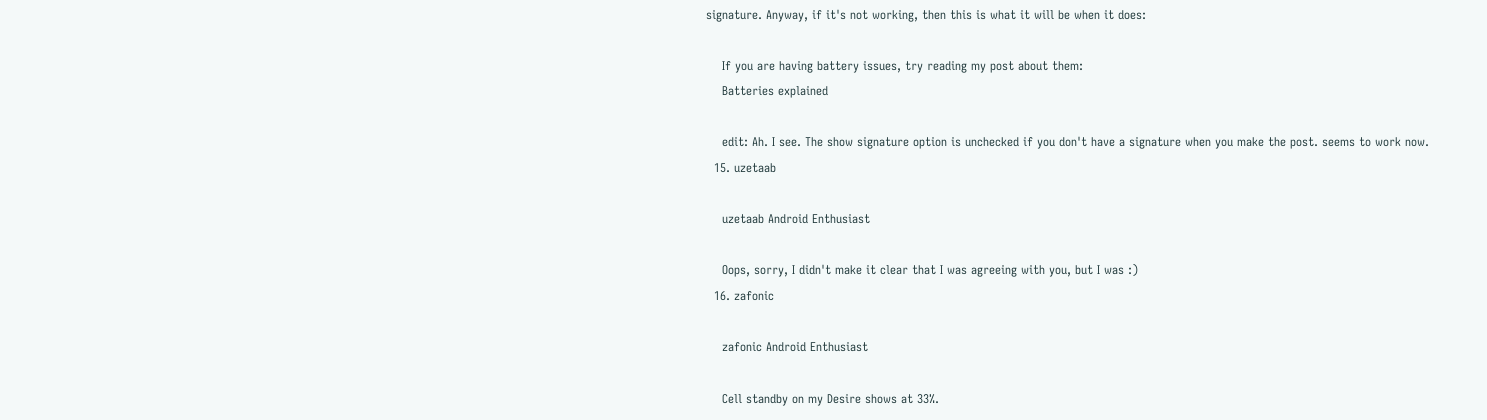signature. Anyway, if it's not working, then this is what it will be when it does:

    If you are having battery issues, try reading my post about them:
    Batteries explained

    edit: Ah. I see. The show signature option is unchecked if you don't have a signature when you make the post. seems to work now.
  15. uzetaab

    uzetaab Android Enthusiast

    Oops, sorry, I didn't make it clear that I was agreeing with you, but I was :)
  16. zafonic

    zafonic Android Enthusiast

    Cell standby on my Desire shows at 33%.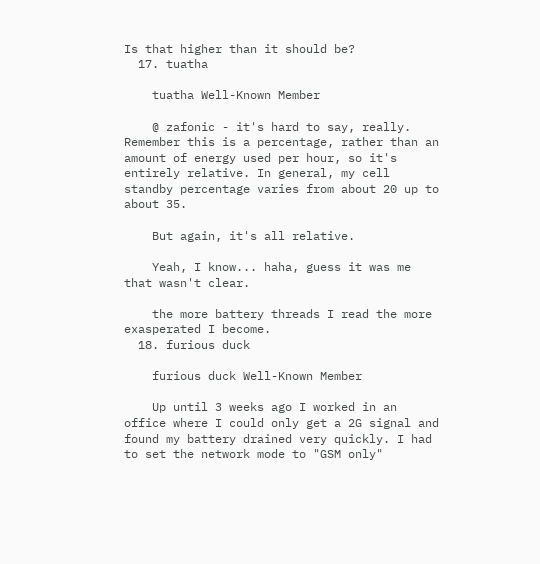Is that higher than it should be?
  17. tuatha

    tuatha Well-Known Member

    @ zafonic - it's hard to say, really. Remember this is a percentage, rather than an amount of energy used per hour, so it's entirely relative. In general, my cell standby percentage varies from about 20 up to about 35.

    But again, it's all relative.

    Yeah, I know... haha, guess it was me that wasn't clear.

    the more battery threads I read the more exasperated I become.
  18. furious duck

    furious duck Well-Known Member

    Up until 3 weeks ago I worked in an office where I could only get a 2G signal and found my battery drained very quickly. I had to set the network mode to "GSM only"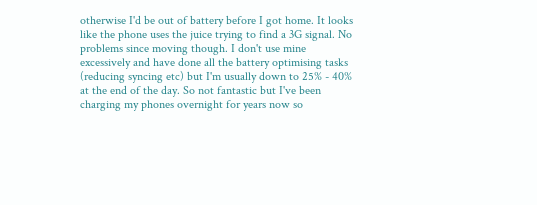otherwise I'd be out of battery before I got home. It looks like the phone uses the juice trying to find a 3G signal. No problems since moving though. I don't use mine excessively and have done all the battery optimising tasks (reducing syncing etc) but I'm usually down to 25% - 40% at the end of the day. So not fantastic but I've been charging my phones overnight for years now so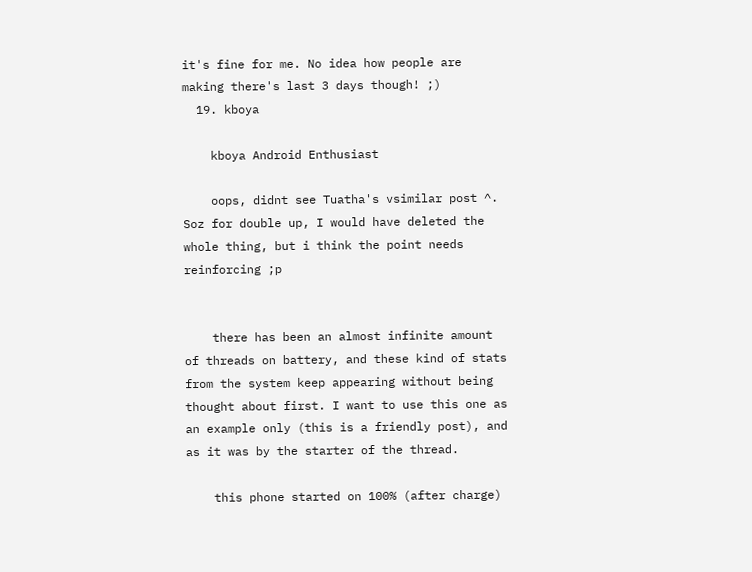it's fine for me. No idea how people are making there's last 3 days though! ;)
  19. kboya

    kboya Android Enthusiast

    oops, didnt see Tuatha's vsimilar post ^. Soz for double up, I would have deleted the whole thing, but i think the point needs reinforcing ;p


    there has been an almost infinite amount of threads on battery, and these kind of stats from the system keep appearing without being thought about first. I want to use this one as an example only (this is a friendly post), and as it was by the starter of the thread.

    this phone started on 100% (after charge)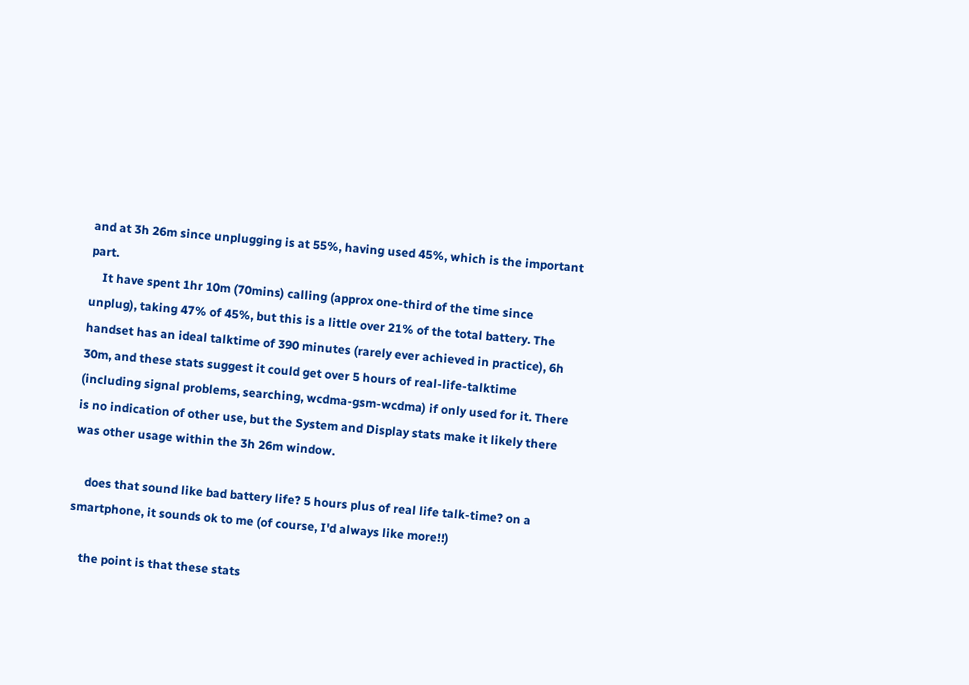and at 3h 26m since unplugging is at 55%, having used 45%, which is the important part.
    It have spent 1hr 10m (70mins) calling (approx one-third of the time since unplug), taking 47% of 45%, but this is a little over 21% of the total battery. The handset has an ideal talktime of 390 minutes (rarely ever achieved in practice), 6h 30m, and these stats suggest it could get over 5 hours of real-life-talktime (including signal problems, searching, wcdma-gsm-wcdma) if only used for it. There is no indication of other use, but the System and Display stats make it likely there was other usage within the 3h 26m window.

    does that sound like bad battery life? 5 hours plus of real life talk-time? on a smartphone, it sounds ok to me (of course, I'd always like more!!)

    the point is that these stats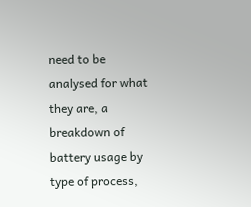need to be analysed for what they are, a breakdown of battery usage by type of process,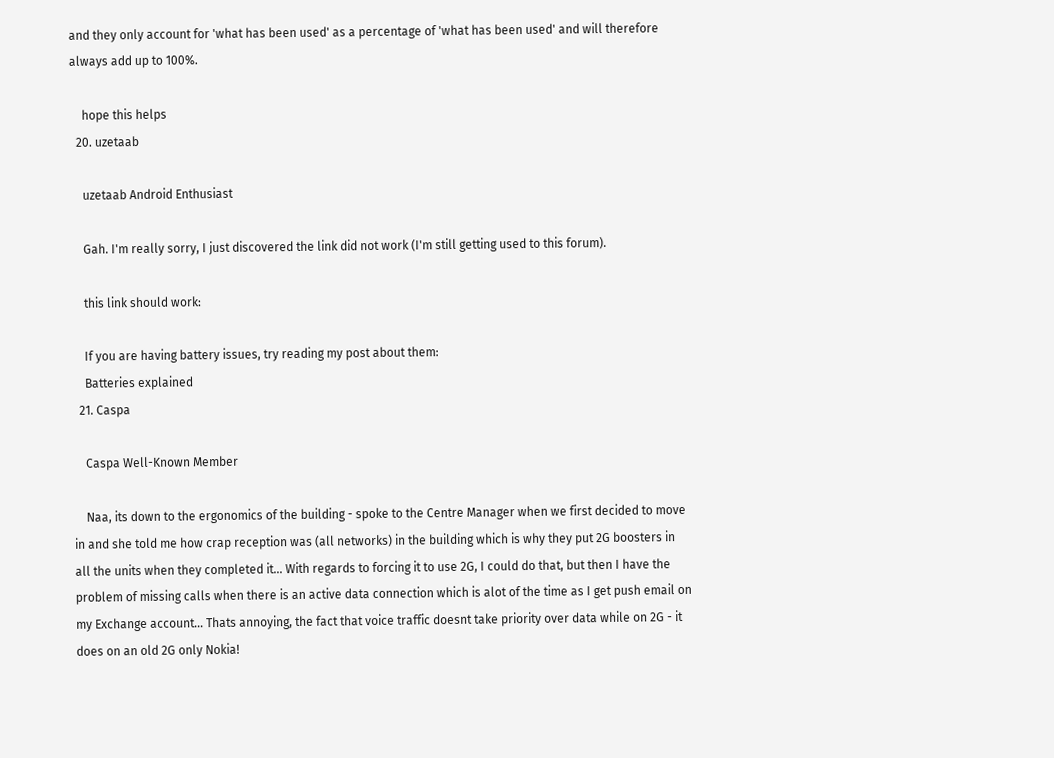and they only account for 'what has been used' as a percentage of 'what has been used' and will therefore always add up to 100%.

    hope this helps
  20. uzetaab

    uzetaab Android Enthusiast

    Gah. I'm really sorry, I just discovered the link did not work (I'm still getting used to this forum).

    this link should work:

    If you are having battery issues, try reading my post about them:
    Batteries explained
  21. Caspa

    Caspa Well-Known Member

    Naa, its down to the ergonomics of the building - spoke to the Centre Manager when we first decided to move in and she told me how crap reception was (all networks) in the building which is why they put 2G boosters in all the units when they completed it... With regards to forcing it to use 2G, I could do that, but then I have the problem of missing calls when there is an active data connection which is alot of the time as I get push email on my Exchange account... Thats annoying, the fact that voice traffic doesnt take priority over data while on 2G - it does on an old 2G only Nokia!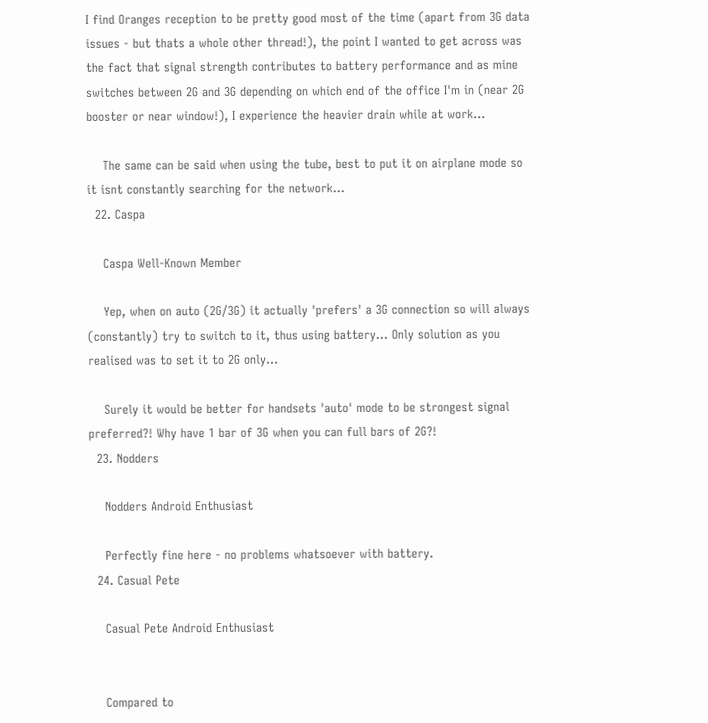I find Oranges reception to be pretty good most of the time (apart from 3G data issues - but thats a whole other thread!), the point I wanted to get across was the fact that signal strength contributes to battery performance and as mine switches between 2G and 3G depending on which end of the office I'm in (near 2G booster or near window!), I experience the heavier drain while at work...

    The same can be said when using the tube, best to put it on airplane mode so it isnt constantly searching for the network...
  22. Caspa

    Caspa Well-Known Member

    Yep, when on auto (2G/3G) it actually 'prefers' a 3G connection so will always (constantly) try to switch to it, thus using battery... Only solution as you realised was to set it to 2G only...

    Surely it would be better for handsets 'auto' mode to be strongest signal preferred?! Why have 1 bar of 3G when you can full bars of 2G?!
  23. Nodders

    Nodders Android Enthusiast

    Perfectly fine here - no problems whatsoever with battery.
  24. Casual Pete

    Casual Pete Android Enthusiast


    Compared to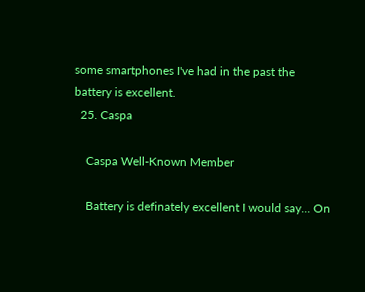some smartphones I've had in the past the battery is excellent.
  25. Caspa

    Caspa Well-Known Member

    Battery is definately excellent I would say... On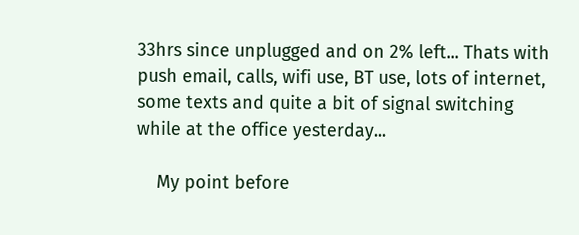33hrs since unplugged and on 2% left... Thats with push email, calls, wifi use, BT use, lots of internet, some texts and quite a bit of signal switching while at the office yesterday...

    My point before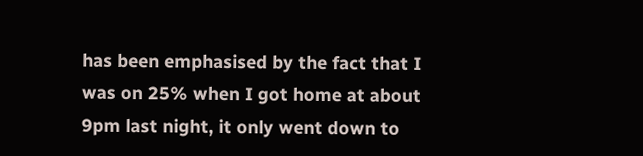has been emphasised by the fact that I was on 25% when I got home at about 9pm last night, it only went down to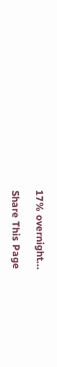17% overnight...

Share This Page